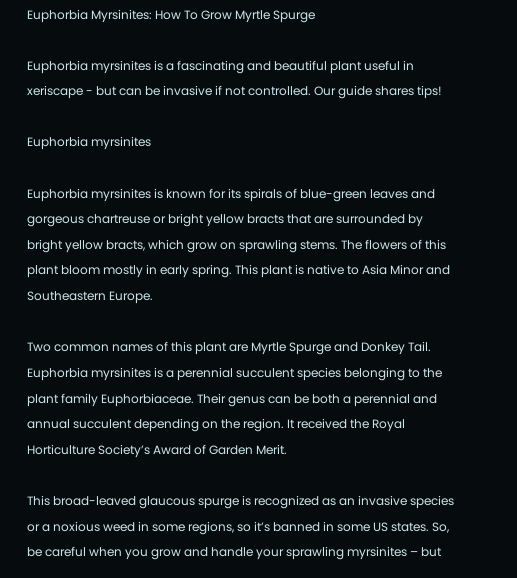Euphorbia Myrsinites: How To Grow Myrtle Spurge

Euphorbia myrsinites is a fascinating and beautiful plant useful in xeriscape - but can be invasive if not controlled. Our guide shares tips!

Euphorbia myrsinites

Euphorbia myrsinites is known for its spirals of blue-green leaves and gorgeous chartreuse or bright yellow bracts that are surrounded by bright yellow bracts, which grow on sprawling stems. The flowers of this plant bloom mostly in early spring. This plant is native to Asia Minor and Southeastern Europe.

Two common names of this plant are Myrtle Spurge and Donkey Tail. Euphorbia myrsinites is a perennial succulent species belonging to the plant family Euphorbiaceae. Their genus can be both a perennial and annual succulent depending on the region. It received the Royal Horticulture Society’s Award of Garden Merit.

This broad-leaved glaucous spurge is recognized as an invasive species or a noxious weed in some regions, so it’s banned in some US states. So, be careful when you grow and handle your sprawling myrsinites – but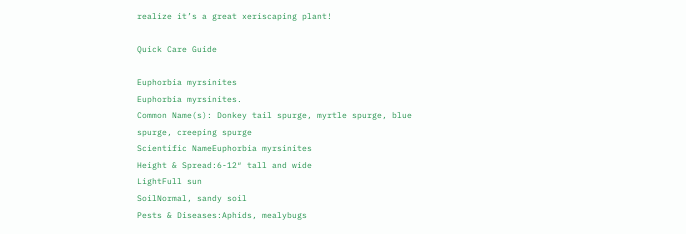realize it’s a great xeriscaping plant!

Quick Care Guide

Euphorbia myrsinites
Euphorbia myrsinites.
Common Name(s): Donkey tail spurge, myrtle spurge, blue spurge, creeping spurge
Scientific NameEuphorbia myrsinites
Height & Spread:6-12″ tall and wide
LightFull sun
SoilNormal, sandy soil
Pests & Diseases:Aphids, mealybugs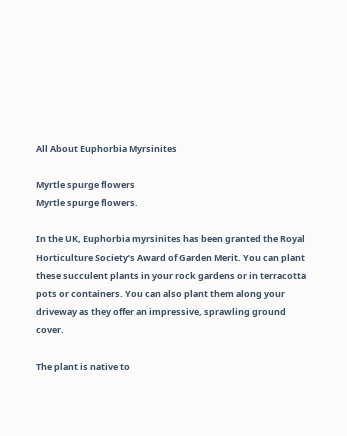All About Euphorbia Myrsinites

Myrtle spurge flowers
Myrtle spurge flowers.

In the UK, Euphorbia myrsinites has been granted the Royal Horticulture Society’s Award of Garden Merit. You can plant these succulent plants in your rock gardens or in terracotta pots or containers. You can also plant them along your driveway as they offer an impressive, sprawling ground cover.

The plant is native to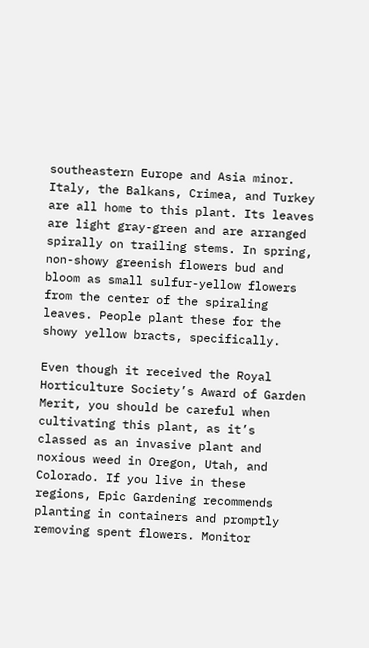southeastern Europe and Asia minor. Italy, the Balkans, Crimea, and Turkey are all home to this plant. Its leaves are light gray-green and are arranged spirally on trailing stems. In spring, non-showy greenish flowers bud and bloom as small sulfur-yellow flowers from the center of the spiraling leaves. People plant these for the showy yellow bracts, specifically.

Even though it received the Royal Horticulture Society’s Award of Garden Merit, you should be careful when cultivating this plant, as it’s classed as an invasive plant and noxious weed in Oregon, Utah, and Colorado. If you live in these regions, Epic Gardening recommends planting in containers and promptly removing spent flowers. Monitor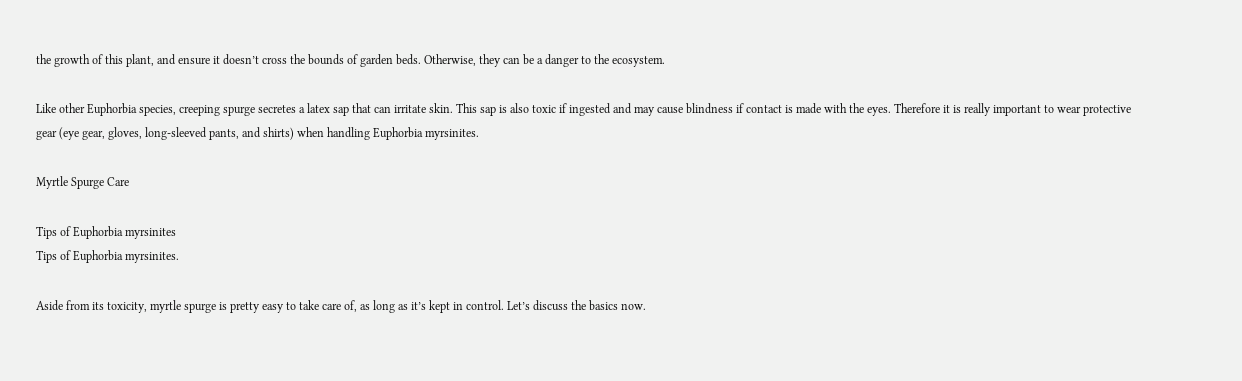the growth of this plant, and ensure it doesn’t cross the bounds of garden beds. Otherwise, they can be a danger to the ecosystem.

Like other Euphorbia species, creeping spurge secretes a latex sap that can irritate skin. This sap is also toxic if ingested and may cause blindness if contact is made with the eyes. Therefore it is really important to wear protective gear (eye gear, gloves, long-sleeved pants, and shirts) when handling Euphorbia myrsinites.

Myrtle Spurge Care

Tips of Euphorbia myrsinites
Tips of Euphorbia myrsinites.

Aside from its toxicity, myrtle spurge is pretty easy to take care of, as long as it’s kept in control. Let’s discuss the basics now.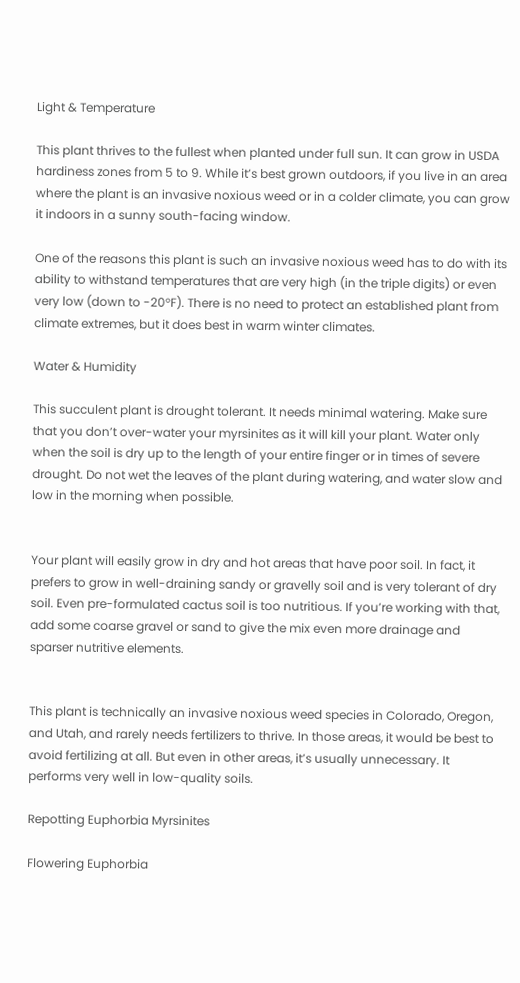Light & Temperature

This plant thrives to the fullest when planted under full sun. It can grow in USDA hardiness zones from 5 to 9. While it’s best grown outdoors, if you live in an area where the plant is an invasive noxious weed or in a colder climate, you can grow it indoors in a sunny south-facing window.

One of the reasons this plant is such an invasive noxious weed has to do with its ability to withstand temperatures that are very high (in the triple digits) or even very low (down to -20°F). There is no need to protect an established plant from climate extremes, but it does best in warm winter climates.

Water & Humidity

This succulent plant is drought tolerant. It needs minimal watering. Make sure that you don’t over-water your myrsinites as it will kill your plant. Water only when the soil is dry up to the length of your entire finger or in times of severe drought. Do not wet the leaves of the plant during watering, and water slow and low in the morning when possible.


Your plant will easily grow in dry and hot areas that have poor soil. In fact, it prefers to grow in well-draining sandy or gravelly soil and is very tolerant of dry soil. Even pre-formulated cactus soil is too nutritious. If you’re working with that, add some coarse gravel or sand to give the mix even more drainage and sparser nutritive elements.


This plant is technically an invasive noxious weed species in Colorado, Oregon, and Utah, and rarely needs fertilizers to thrive. In those areas, it would be best to avoid fertilizing at all. But even in other areas, it’s usually unnecessary. It performs very well in low-quality soils.

Repotting Euphorbia Myrsinites

Flowering Euphorbia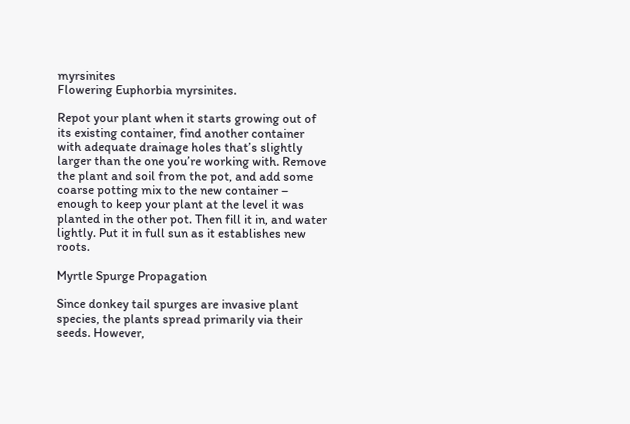myrsinites
Flowering Euphorbia myrsinites.

Repot your plant when it starts growing out of its existing container, find another container with adequate drainage holes that’s slightly larger than the one you’re working with. Remove the plant and soil from the pot, and add some coarse potting mix to the new container – enough to keep your plant at the level it was planted in the other pot. Then fill it in, and water lightly. Put it in full sun as it establishes new roots.

Myrtle Spurge Propagation

Since donkey tail spurges are invasive plant species, the plants spread primarily via their seeds. However,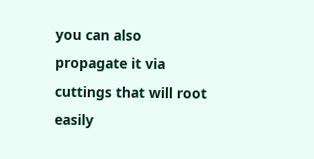you can also propagate it via cuttings that will root easily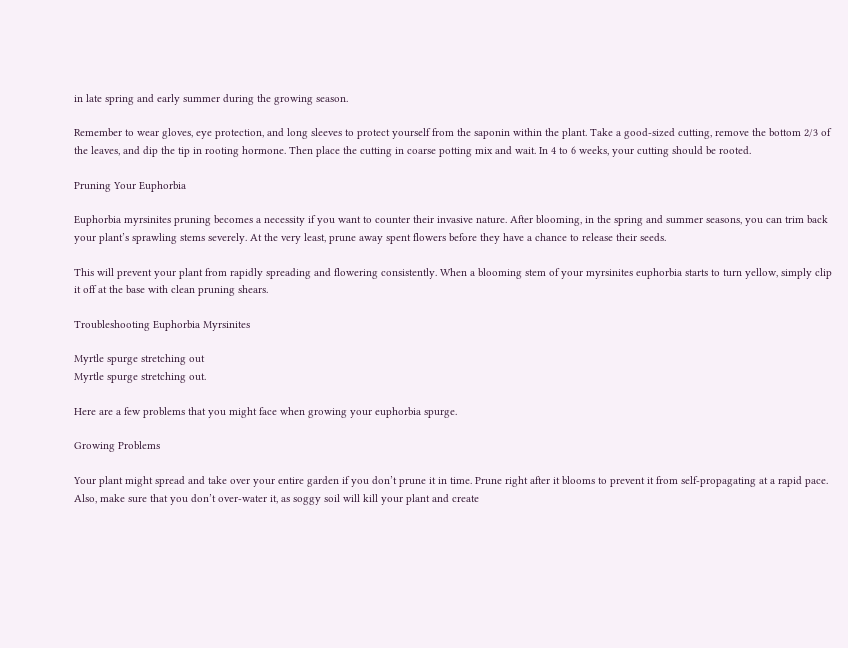in late spring and early summer during the growing season.

Remember to wear gloves, eye protection, and long sleeves to protect yourself from the saponin within the plant. Take a good-sized cutting, remove the bottom 2/3 of the leaves, and dip the tip in rooting hormone. Then place the cutting in coarse potting mix and wait. In 4 to 6 weeks, your cutting should be rooted.

Pruning Your Euphorbia

Euphorbia myrsinites pruning becomes a necessity if you want to counter their invasive nature. After blooming, in the spring and summer seasons, you can trim back your plant’s sprawling stems severely. At the very least, prune away spent flowers before they have a chance to release their seeds.

This will prevent your plant from rapidly spreading and flowering consistently. When a blooming stem of your myrsinites euphorbia starts to turn yellow, simply clip it off at the base with clean pruning shears.

Troubleshooting Euphorbia Myrsinites

Myrtle spurge stretching out
Myrtle spurge stretching out.

Here are a few problems that you might face when growing your euphorbia spurge.

Growing Problems

Your plant might spread and take over your entire garden if you don’t prune it in time. Prune right after it blooms to prevent it from self-propagating at a rapid pace. Also, make sure that you don’t over-water it, as soggy soil will kill your plant and create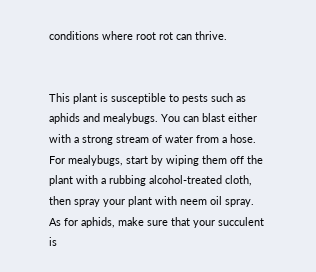conditions where root rot can thrive.


This plant is susceptible to pests such as aphids and mealybugs. You can blast either with a strong stream of water from a hose. For mealybugs, start by wiping them off the plant with a rubbing alcohol-treated cloth, then spray your plant with neem oil spray. As for aphids, make sure that your succulent is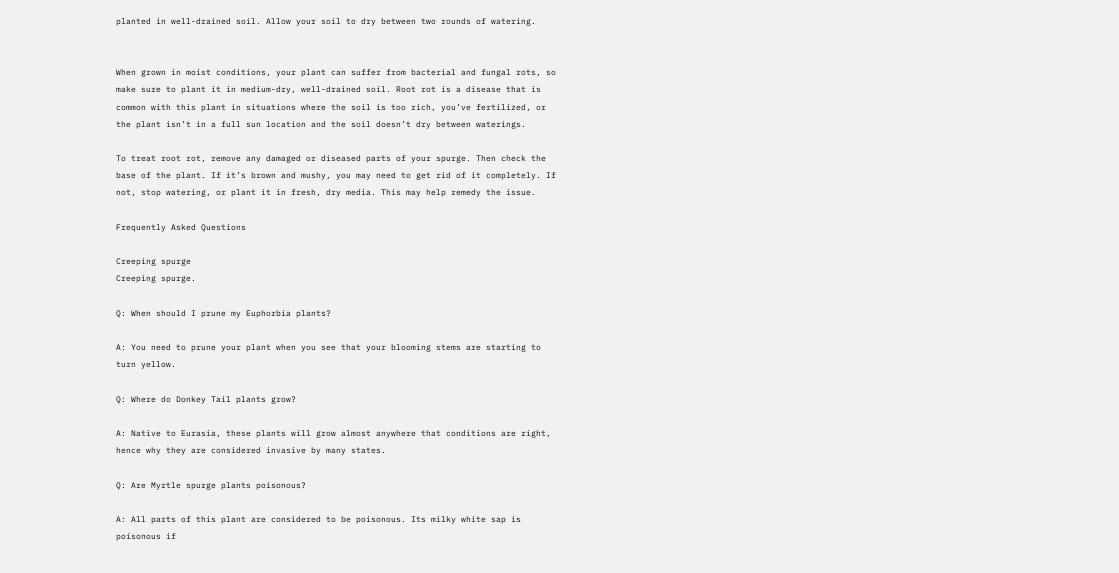planted in well-drained soil. Allow your soil to dry between two rounds of watering.


When grown in moist conditions, your plant can suffer from bacterial and fungal rots, so make sure to plant it in medium-dry, well-drained soil. Root rot is a disease that is common with this plant in situations where the soil is too rich, you’ve fertilized, or the plant isn’t in a full sun location and the soil doesn’t dry between waterings.

To treat root rot, remove any damaged or diseased parts of your spurge. Then check the base of the plant. If it’s brown and mushy, you may need to get rid of it completely. If not, stop watering, or plant it in fresh, dry media. This may help remedy the issue.

Frequently Asked Questions

Creeping spurge
Creeping spurge.

Q: When should I prune my Euphorbia plants?

A: You need to prune your plant when you see that your blooming stems are starting to turn yellow.

Q: Where do Donkey Tail plants grow?

A: Native to Eurasia, these plants will grow almost anywhere that conditions are right, hence why they are considered invasive by many states.

Q: Are Myrtle spurge plants poisonous?

A: All parts of this plant are considered to be poisonous. Its milky white sap is poisonous if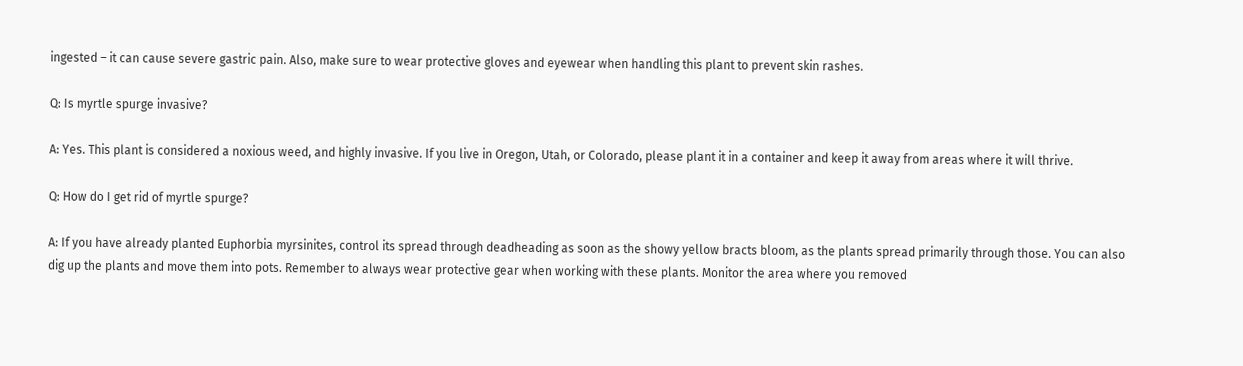ingested – it can cause severe gastric pain. Also, make sure to wear protective gloves and eyewear when handling this plant to prevent skin rashes.

Q: Is myrtle spurge invasive?

A: Yes. This plant is considered a noxious weed, and highly invasive. If you live in Oregon, Utah, or Colorado, please plant it in a container and keep it away from areas where it will thrive.

Q: How do I get rid of myrtle spurge?

A: If you have already planted Euphorbia myrsinites, control its spread through deadheading as soon as the showy yellow bracts bloom, as the plants spread primarily through those. You can also dig up the plants and move them into pots. Remember to always wear protective gear when working with these plants. Monitor the area where you removed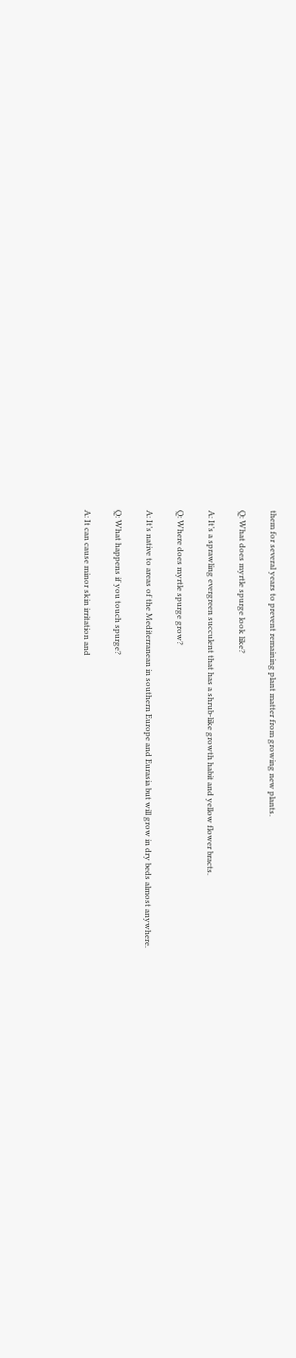them for several years to prevent remaining plant matter from growing new plants.

Q: What does myrtle spurge look like?

A: It’s a sprawling evergreen succulent that has a shrub-like growth habit and yellow flower bracts.

Q: Where does myrtle spurge grow?

A: It’s native to areas of the Mediterranean in southern Europe and Eurasia but will grow in dry beds almost anywhere.

Q: What happens if you touch spurge?

A: It can cause minor skin irritation and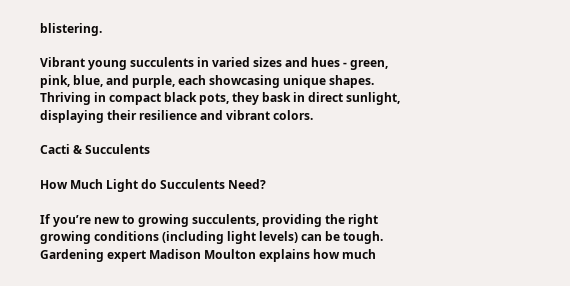blistering.

Vibrant young succulents in varied sizes and hues - green, pink, blue, and purple, each showcasing unique shapes. Thriving in compact black pots, they bask in direct sunlight, displaying their resilience and vibrant colors.

Cacti & Succulents

How Much Light do Succulents Need?

If you’re new to growing succulents, providing the right growing conditions (including light levels) can be tough. Gardening expert Madison Moulton explains how much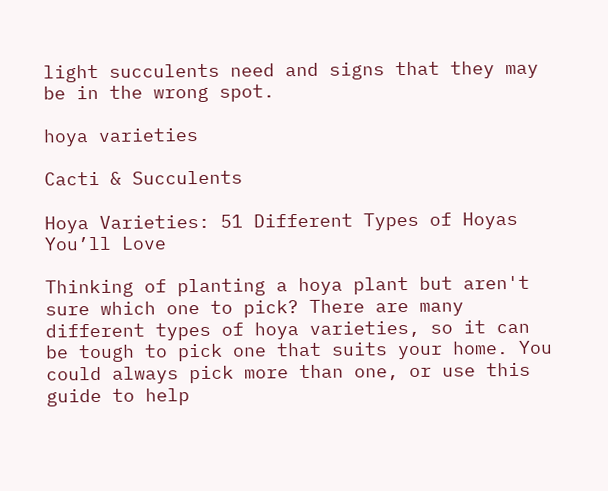light succulents need and signs that they may be in the wrong spot.

hoya varieties

Cacti & Succulents

Hoya Varieties: 51 Different Types of Hoyas You’ll Love

Thinking of planting a hoya plant but aren't sure which one to pick? There are many different types of hoya varieties, so it can be tough to pick one that suits your home. You could always pick more than one, or use this guide to help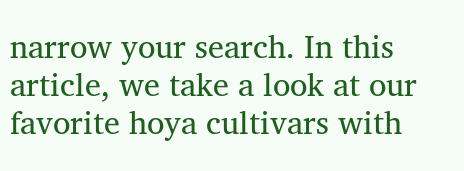narrow your search. In this article, we take a look at our favorite hoya cultivars with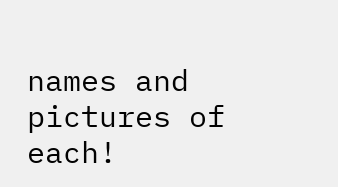names and pictures of each!